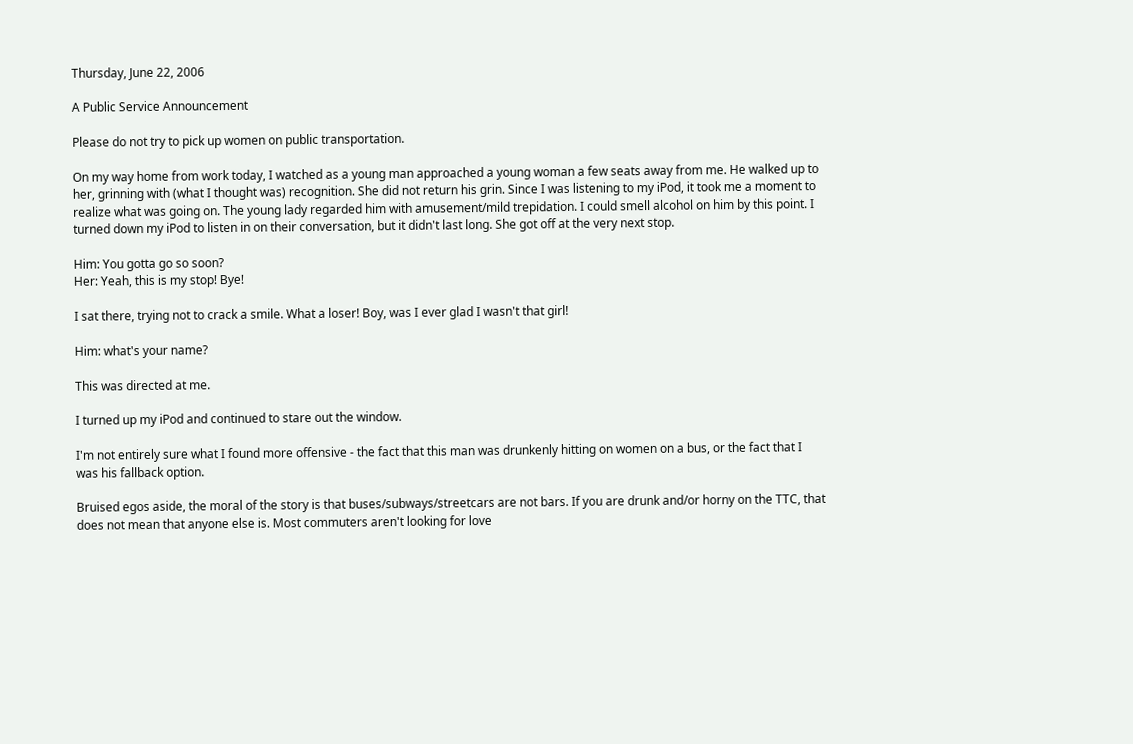Thursday, June 22, 2006

A Public Service Announcement

Please do not try to pick up women on public transportation.

On my way home from work today, I watched as a young man approached a young woman a few seats away from me. He walked up to her, grinning with (what I thought was) recognition. She did not return his grin. Since I was listening to my iPod, it took me a moment to realize what was going on. The young lady regarded him with amusement/mild trepidation. I could smell alcohol on him by this point. I turned down my iPod to listen in on their conversation, but it didn't last long. She got off at the very next stop.

Him: You gotta go so soon?
Her: Yeah, this is my stop! Bye!

I sat there, trying not to crack a smile. What a loser! Boy, was I ever glad I wasn't that girl!

Him: what's your name?

This was directed at me.

I turned up my iPod and continued to stare out the window.

I'm not entirely sure what I found more offensive - the fact that this man was drunkenly hitting on women on a bus, or the fact that I was his fallback option.

Bruised egos aside, the moral of the story is that buses/subways/streetcars are not bars. If you are drunk and/or horny on the TTC, that does not mean that anyone else is. Most commuters aren't looking for love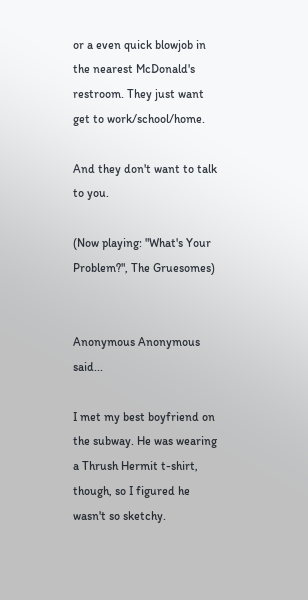or a even quick blowjob in the nearest McDonald's restroom. They just want get to work/school/home.

And they don't want to talk to you.

(Now playing: "What's Your Problem?", The Gruesomes)


Anonymous Anonymous said...

I met my best boyfriend on the subway. He was wearing a Thrush Hermit t-shirt, though, so I figured he wasn't so sketchy.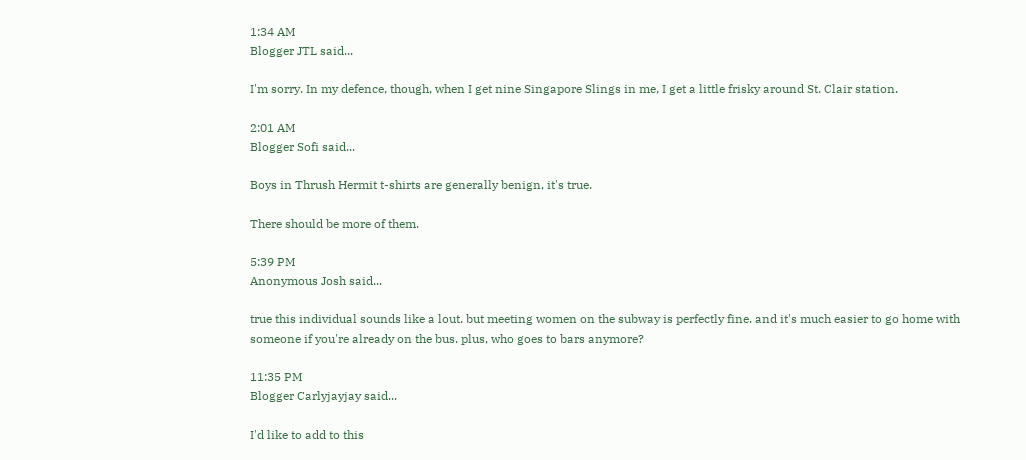1:34 AM
Blogger JTL said...

I'm sorry. In my defence, though, when I get nine Singapore Slings in me, I get a little frisky around St. Clair station.

2:01 AM
Blogger Sofi said...

Boys in Thrush Hermit t-shirts are generally benign, it's true.

There should be more of them.

5:39 PM
Anonymous Josh said...

true this individual sounds like a lout. but meeting women on the subway is perfectly fine. and it's much easier to go home with someone if you're already on the bus. plus, who goes to bars anymore?

11:35 PM
Blogger Carlyjayjay said...

I'd like to add to this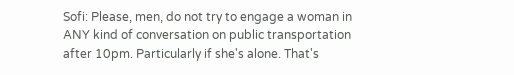Sofi: Please, men, do not try to engage a woman in ANY kind of conversation on public transportation after 10pm. Particularly if she's alone. That's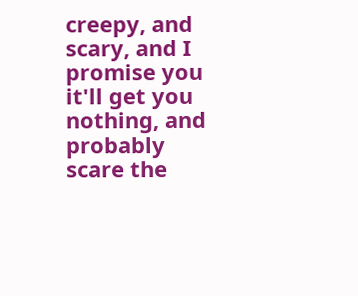creepy, and scary, and I promise you it'll get you nothing, and probably scare the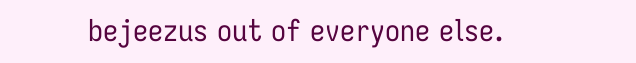bejeezus out of everyone else.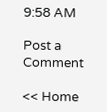9:58 AM

Post a Comment

<< Home